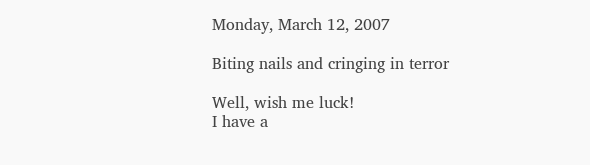Monday, March 12, 2007

Biting nails and cringing in terror

Well, wish me luck!
I have a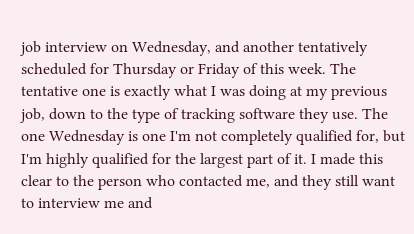job interview on Wednesday, and another tentatively scheduled for Thursday or Friday of this week. The tentative one is exactly what I was doing at my previous job, down to the type of tracking software they use. The one Wednesday is one I'm not completely qualified for, but I'm highly qualified for the largest part of it. I made this clear to the person who contacted me, and they still want to interview me and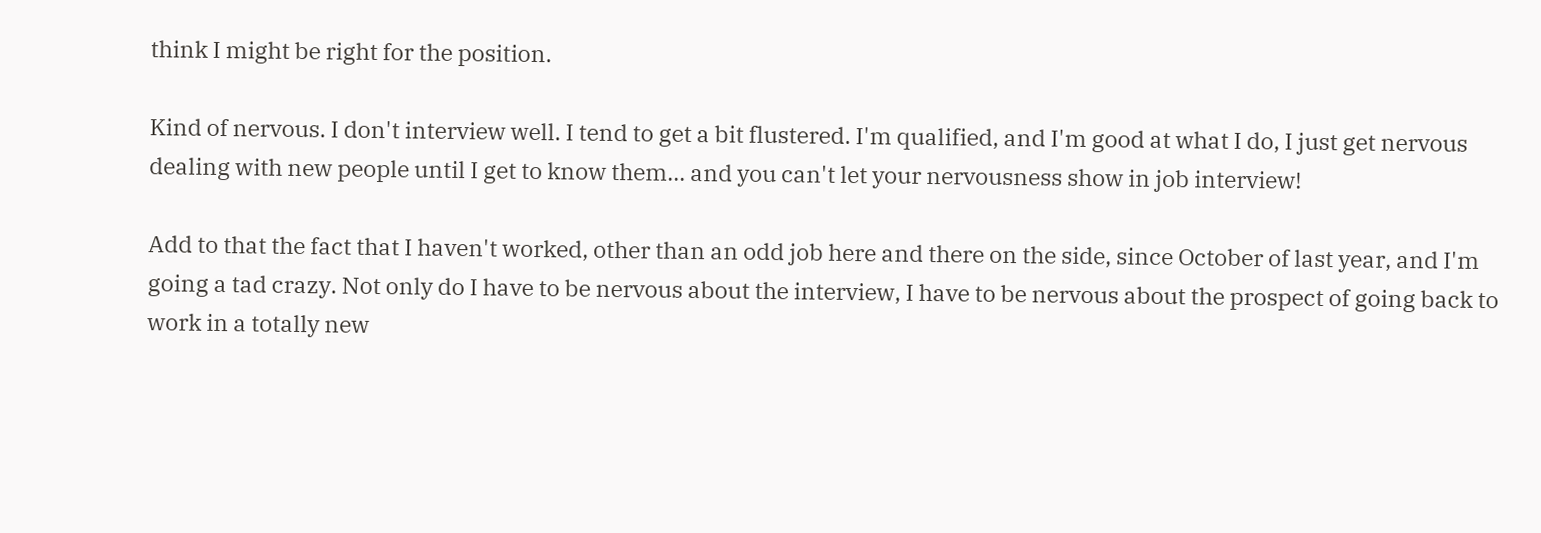think I might be right for the position.

Kind of nervous. I don't interview well. I tend to get a bit flustered. I'm qualified, and I'm good at what I do, I just get nervous dealing with new people until I get to know them... and you can't let your nervousness show in job interview!

Add to that the fact that I haven't worked, other than an odd job here and there on the side, since October of last year, and I'm going a tad crazy. Not only do I have to be nervous about the interview, I have to be nervous about the prospect of going back to work in a totally new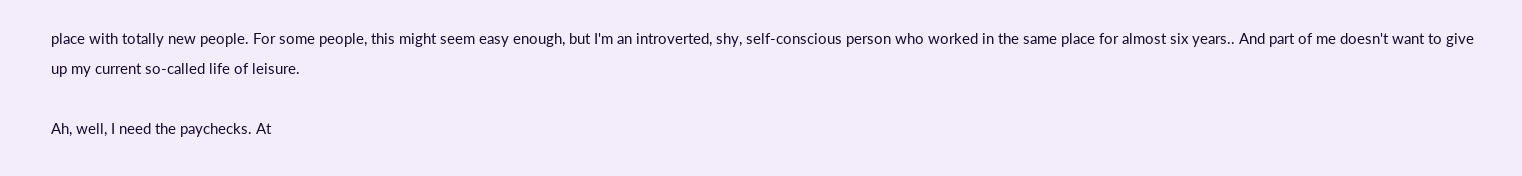place with totally new people. For some people, this might seem easy enough, but I'm an introverted, shy, self-conscious person who worked in the same place for almost six years.. And part of me doesn't want to give up my current so-called life of leisure.

Ah, well, I need the paychecks. At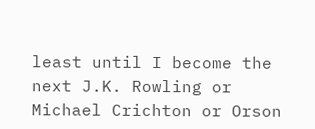least until I become the next J.K. Rowling or Michael Crichton or Orson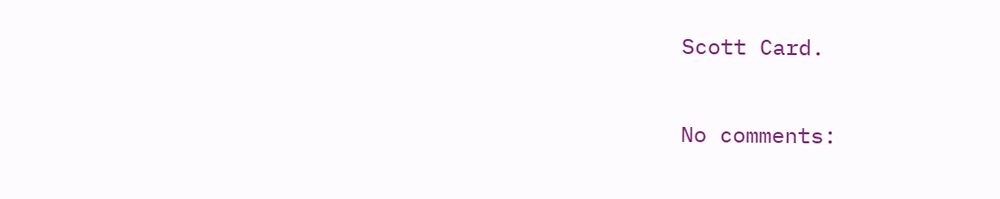Scott Card.

No comments: